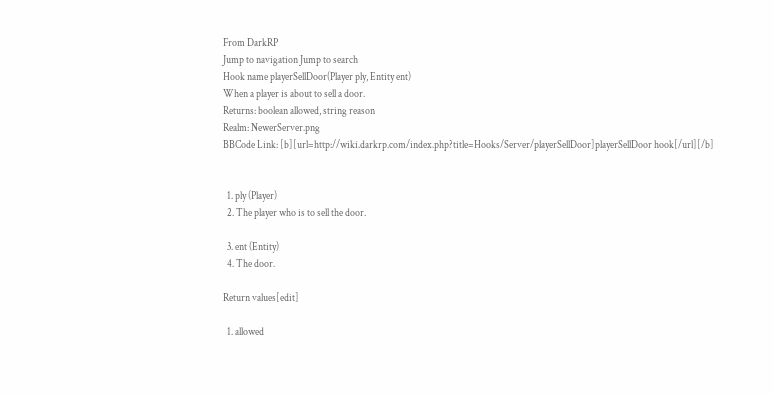From DarkRP
Jump to navigation Jump to search
Hook name playerSellDoor(Player ply, Entity ent)
When a player is about to sell a door.
Returns: boolean allowed, string reason
Realm: NewerServer.png
BBCode Link: [b][url=http://wiki.darkrp.com/index.php?title=Hooks/Server/playerSellDoor]playerSellDoor hook[/url][/b]


  1. ply (Player)
  2. The player who is to sell the door.

  3. ent (Entity)
  4. The door.

Return values[edit]

  1. allowed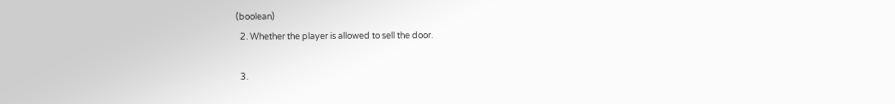(boolean)
  2. Whether the player is allowed to sell the door.

  3.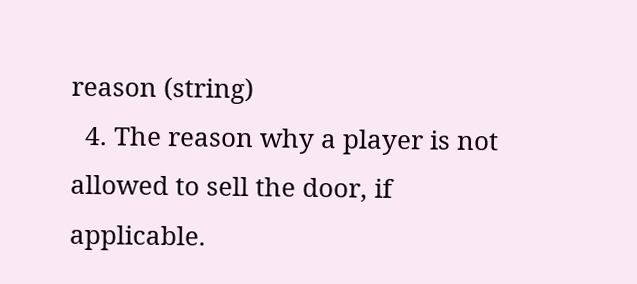reason (string)
  4. The reason why a player is not allowed to sell the door, if applicable.